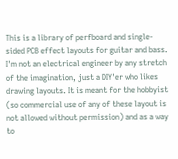This is a library of perfboard and single-sided PCB effect layouts for guitar and bass. I'm not an electrical engineer by any stretch of the imagination, just a DIY'er who likes drawing layouts. It is meant for the hobbyist (so commercial use of any of these layout is not allowed without permission) and as a way to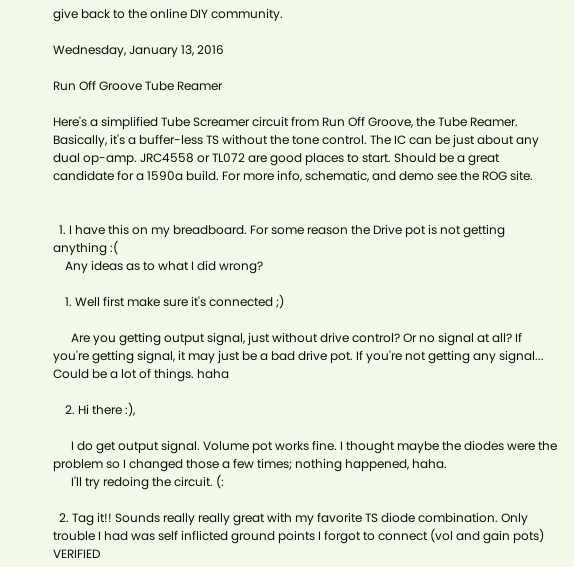give back to the online DIY community.

Wednesday, January 13, 2016

Run Off Groove Tube Reamer

Here's a simplified Tube Screamer circuit from Run Off Groove, the Tube Reamer. Basically, it's a buffer-less TS without the tone control. The IC can be just about any dual op-amp. JRC4558 or TL072 are good places to start. Should be a great candidate for a 1590a build. For more info, schematic, and demo see the ROG site.


  1. I have this on my breadboard. For some reason the Drive pot is not getting anything :(
    Any ideas as to what I did wrong?

    1. Well first make sure it's connected ;)

      Are you getting output signal, just without drive control? Or no signal at all? If you're getting signal, it may just be a bad drive pot. If you're not getting any signal... Could be a lot of things. haha

    2. Hi there :),

      I do get output signal. Volume pot works fine. I thought maybe the diodes were the problem so I changed those a few times; nothing happened, haha.
      I'll try redoing the circuit. (:

  2. Tag it!! Sounds really really great with my favorite TS diode combination. Only trouble I had was self inflicted ground points I forgot to connect (vol and gain pots) VERIFIED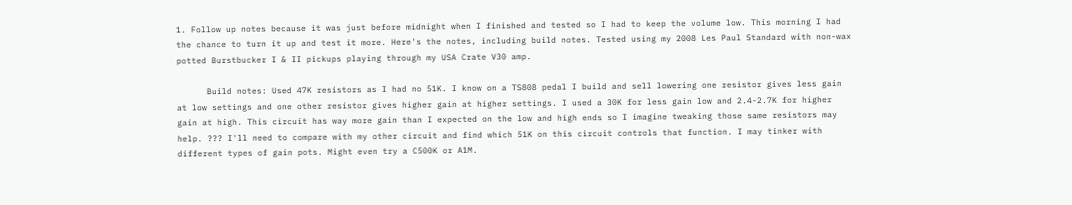1. Follow up notes because it was just before midnight when I finished and tested so I had to keep the volume low. This morning I had the chance to turn it up and test it more. Here's the notes, including build notes. Tested using my 2008 Les Paul Standard with non-wax potted Burstbucker I & II pickups playing through my USA Crate V30 amp.

      Build notes: Used 47K resistors as I had no 51K. I know on a TS808 pedal I build and sell lowering one resistor gives less gain at low settings and one other resistor gives higher gain at higher settings. I used a 30K for less gain low and 2.4-2.7K for higher gain at high. This circuit has way more gain than I expected on the low and high ends so I imagine tweaking those same resistors may help. ??? I'll need to compare with my other circuit and find which 51K on this circuit controls that function. I may tinker with different types of gain pots. Might even try a C500K or A1M.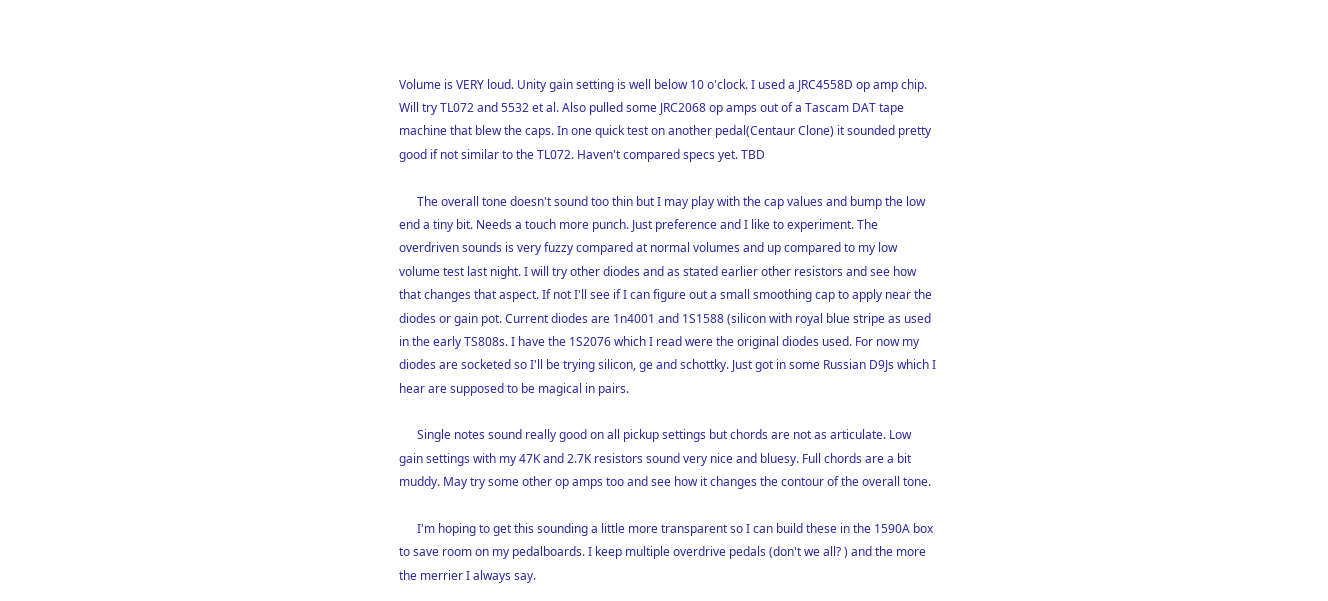Volume is VERY loud. Unity gain setting is well below 10 o'clock. I used a JRC4558D op amp chip. Will try TL072 and 5532 et al. Also pulled some JRC2068 op amps out of a Tascam DAT tape machine that blew the caps. In one quick test on another pedal(Centaur Clone) it sounded pretty good if not similar to the TL072. Haven't compared specs yet. TBD

      The overall tone doesn't sound too thin but I may play with the cap values and bump the low end a tiny bit. Needs a touch more punch. Just preference and I like to experiment. The overdriven sounds is very fuzzy compared at normal volumes and up compared to my low volume test last night. I will try other diodes and as stated earlier other resistors and see how that changes that aspect. If not I'll see if I can figure out a small smoothing cap to apply near the diodes or gain pot. Current diodes are 1n4001 and 1S1588 (silicon with royal blue stripe as used in the early TS808s. I have the 1S2076 which I read were the original diodes used. For now my diodes are socketed so I'll be trying silicon, ge and schottky. Just got in some Russian D9Js which I hear are supposed to be magical in pairs.

      Single notes sound really good on all pickup settings but chords are not as articulate. Low gain settings with my 47K and 2.7K resistors sound very nice and bluesy. Full chords are a bit muddy. May try some other op amps too and see how it changes the contour of the overall tone.

      I'm hoping to get this sounding a little more transparent so I can build these in the 1590A box to save room on my pedalboards. I keep multiple overdrive pedals (don't we all? ) and the more the merrier I always say.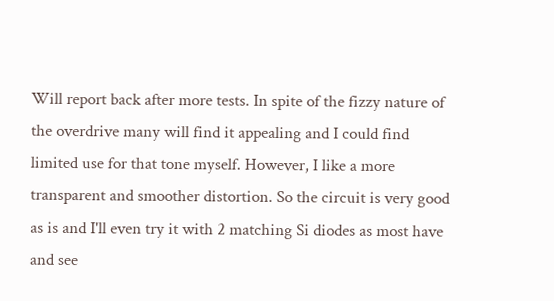Will report back after more tests. In spite of the fizzy nature of the overdrive many will find it appealing and I could find limited use for that tone myself. However, I like a more transparent and smoother distortion. So the circuit is very good as is and I'll even try it with 2 matching Si diodes as most have and see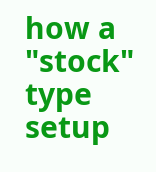how a "stock" type setup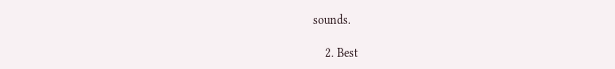sounds.

    2. Best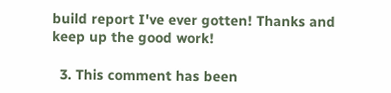build report I've ever gotten! Thanks and keep up the good work!

  3. This comment has been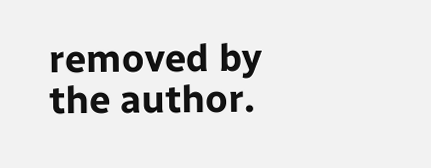removed by the author.